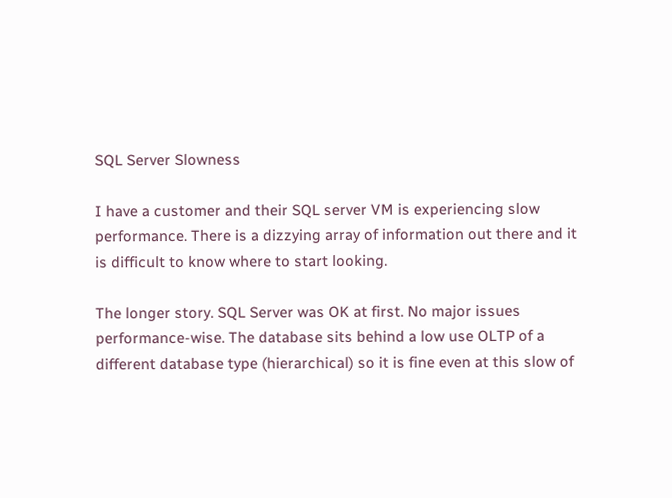SQL Server Slowness

I have a customer and their SQL server VM is experiencing slow performance. There is a dizzying array of information out there and it is difficult to know where to start looking.

The longer story. SQL Server was OK at first. No major issues performance-wise. The database sits behind a low use OLTP of a different database type (hierarchical) so it is fine even at this slow of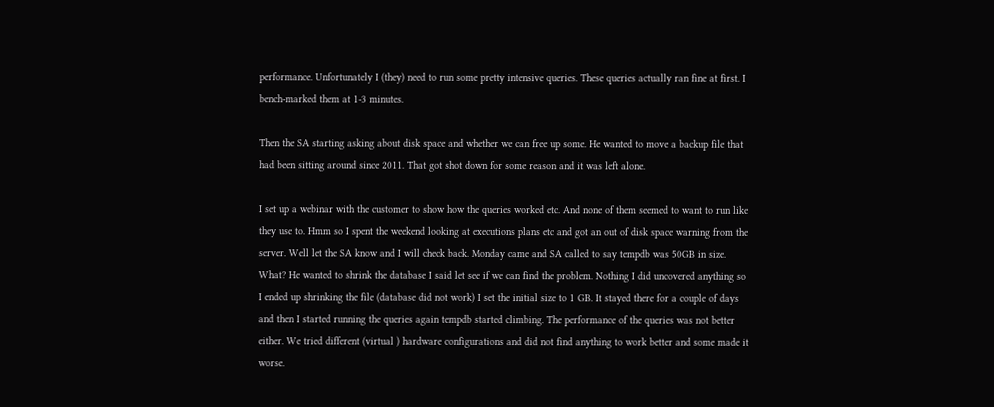performance. Unfortunately I (they) need to run some pretty intensive queries. These queries actually ran fine at first. I bench-marked them at 1-3 minutes.

Then the SA starting asking about disk space and whether we can free up some. He wanted to move a backup file that had been sitting around since 2011. That got shot down for some reason and it was left alone.

I set up a webinar with the customer to show how the queries worked etc. And none of them seemed to want to run like they use to. Hmm so I spent the weekend looking at executions plans etc and got an out of disk space warning from the server. Well let the SA know and I will check back. Monday came and SA called to say tempdb was 50GB in size. What? He wanted to shrink the database I said let see if we can find the problem. Nothing I did uncovered anything so I ended up shrinking the file (database did not work) I set the initial size to 1 GB. It stayed there for a couple of days and then I started running the queries again tempdb started climbing. The performance of the queries was not better either. We tried different (virtual ) hardware configurations and did not find anything to work better and some made it worse.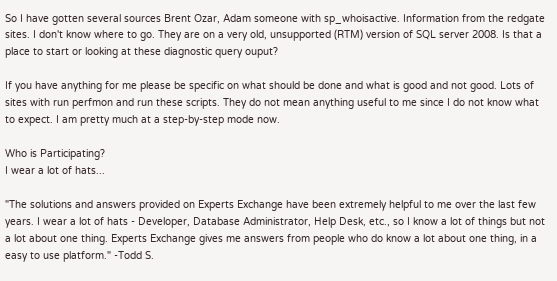So I have gotten several sources Brent Ozar, Adam someone with sp_whoisactive. Information from the redgate sites. I don't know where to go. They are on a very old, unsupported (RTM) version of SQL server 2008. Is that a place to start or looking at these diagnostic query ouput?

If you have anything for me please be specific on what should be done and what is good and not good. Lots of sites with run perfmon and run these scripts. They do not mean anything useful to me since I do not know what to expect. I am pretty much at a step-by-step mode now.

Who is Participating?
I wear a lot of hats...

"The solutions and answers provided on Experts Exchange have been extremely helpful to me over the last few years. I wear a lot of hats - Developer, Database Administrator, Help Desk, etc., so I know a lot of things but not a lot about one thing. Experts Exchange gives me answers from people who do know a lot about one thing, in a easy to use platform." -Todd S.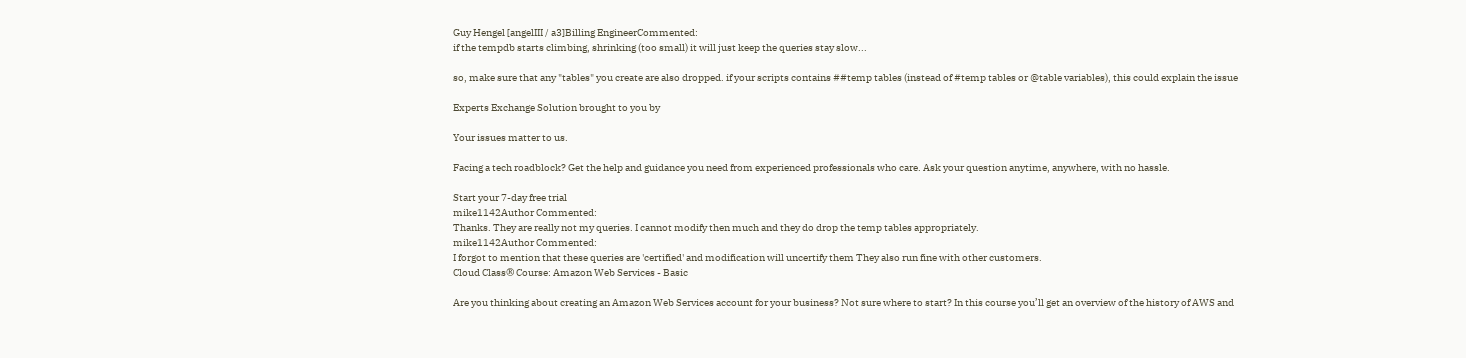Guy Hengel [angelIII / a3]Billing EngineerCommented:
if the tempdb starts climbing, shrinking (too small) it will just keep the queries stay slow...

so, make sure that any "tables" you create are also dropped. if your scripts contains ##temp tables (instead of #temp tables or @table variables), this could explain the issue

Experts Exchange Solution brought to you by

Your issues matter to us.

Facing a tech roadblock? Get the help and guidance you need from experienced professionals who care. Ask your question anytime, anywhere, with no hassle.

Start your 7-day free trial
mike1142Author Commented:
Thanks. They are really not my queries. I cannot modify then much and they do drop the temp tables appropriately.
mike1142Author Commented:
I forgot to mention that these queries are 'certified' and modification will uncertify them They also run fine with other customers.
Cloud Class® Course: Amazon Web Services - Basic

Are you thinking about creating an Amazon Web Services account for your business? Not sure where to start? In this course you’ll get an overview of the history of AWS and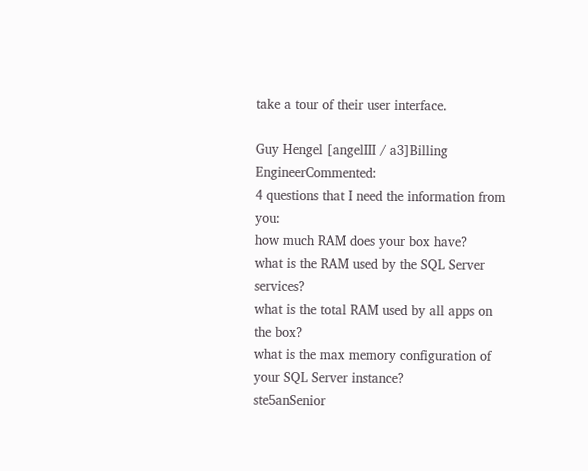take a tour of their user interface.

Guy Hengel [angelIII / a3]Billing EngineerCommented:
4 questions that I need the information from you:
how much RAM does your box have?
what is the RAM used by the SQL Server services?
what is the total RAM used by all apps on the box?
what is the max memory configuration of your SQL Server instance?
ste5anSenior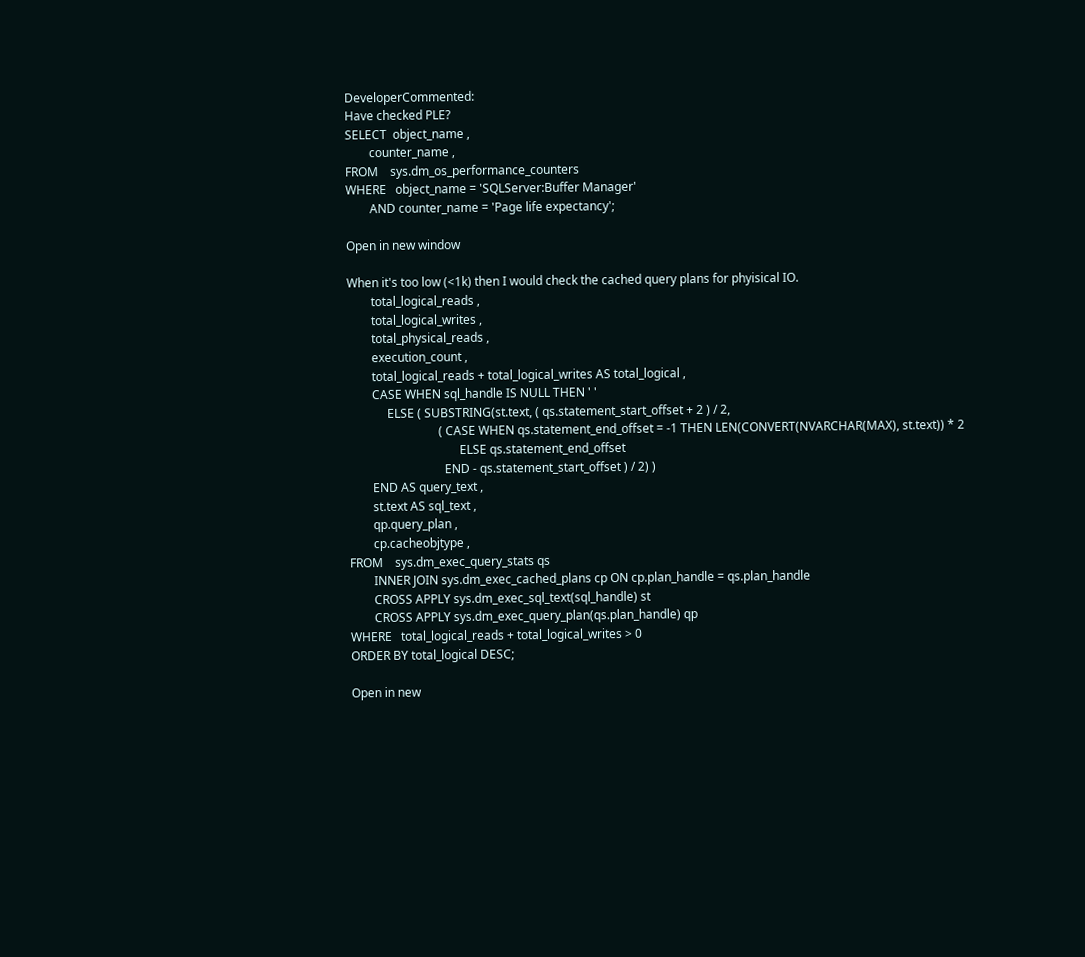DeveloperCommented:
Have checked PLE?
SELECT  object_name ,
        counter_name ,
FROM    sys.dm_os_performance_counters
WHERE   object_name = 'SQLServer:Buffer Manager'
        AND counter_name = 'Page life expectancy';

Open in new window

When it's too low (<1k) then I would check the cached query plans for phyisical IO.
        total_logical_reads ,
        total_logical_writes ,
        total_physical_reads ,
        execution_count ,
        total_logical_reads + total_logical_writes AS total_logical ,
        CASE WHEN sql_handle IS NULL THEN ' '
             ELSE ( SUBSTRING(st.text, ( qs.statement_start_offset + 2 ) / 2,
                              ( CASE WHEN qs.statement_end_offset = -1 THEN LEN(CONVERT(NVARCHAR(MAX), st.text)) * 2
                                     ELSE qs.statement_end_offset
                                END - qs.statement_start_offset ) / 2) )
        END AS query_text ,
        st.text AS sql_text ,
        qp.query_plan ,
        cp.cacheobjtype ,
FROM    sys.dm_exec_query_stats qs
        INNER JOIN sys.dm_exec_cached_plans cp ON cp.plan_handle = qs.plan_handle
        CROSS APPLY sys.dm_exec_sql_text(sql_handle) st
        CROSS APPLY sys.dm_exec_query_plan(qs.plan_handle) qp
WHERE   total_logical_reads + total_logical_writes > 0
ORDER BY total_logical DESC;

Open in new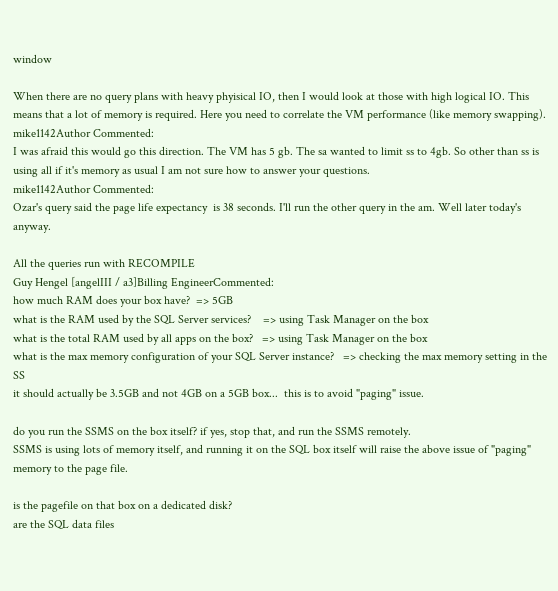window

When there are no query plans with heavy phyisical IO, then I would look at those with high logical IO. This means that a lot of memory is required. Here you need to correlate the VM performance (like memory swapping).
mike1142Author Commented:
I was afraid this would go this direction. The VM has 5 gb. The sa wanted to limit ss to 4gb. So other than ss is using all if it's memory as usual I am not sure how to answer your questions.
mike1142Author Commented:
Ozar's query said the page life expectancy  is 38 seconds. I'll run the other query in the am. Well later today's anyway.

All the queries run with RECOMPILE
Guy Hengel [angelIII / a3]Billing EngineerCommented:
how much RAM does your box have?  => 5GB
what is the RAM used by the SQL Server services?    => using Task Manager on the box
what is the total RAM used by all apps on the box?   => using Task Manager on the box
what is the max memory configuration of your SQL Server instance?   => checking the max memory setting in the SS
it should actually be 3.5GB and not 4GB on a 5GB box...  this is to avoid "paging" issue.

do you run the SSMS on the box itself? if yes, stop that, and run the SSMS remotely.
SSMS is using lots of memory itself, and running it on the SQL box itself will raise the above issue of "paging" memory to the page file.

is the pagefile on that box on a dedicated disk?
are the SQL data files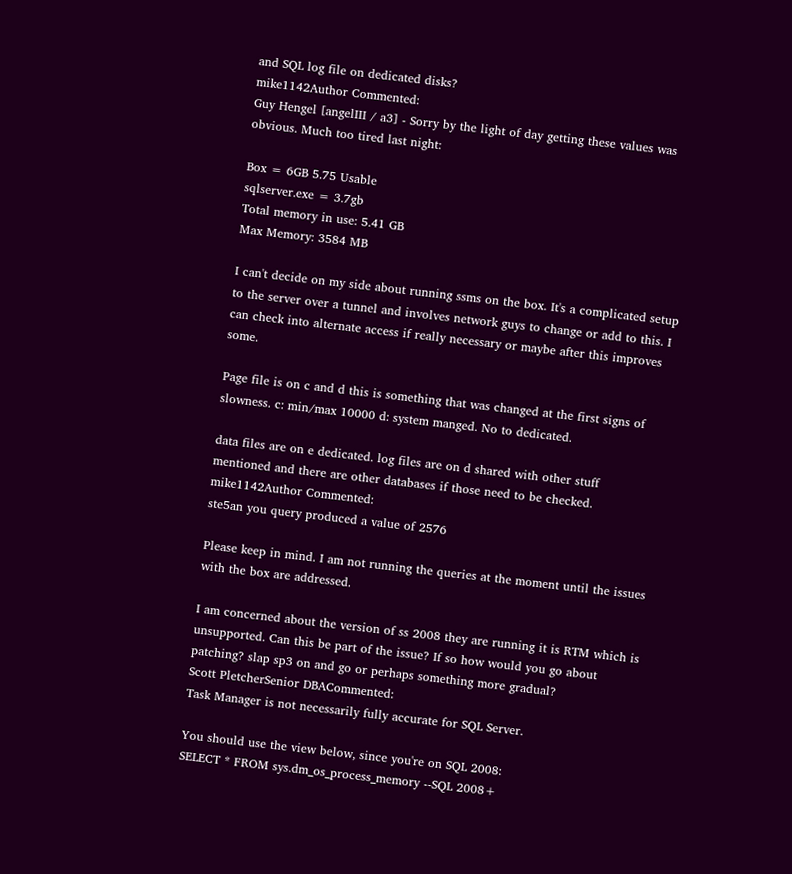and SQL log file on dedicated disks?
mike1142Author Commented:
Guy Hengel [angelIII / a3] - Sorry by the light of day getting these values was obvious. Much too tired last night:

Box = 6GB 5.75 Usable
sqlserver.exe = 3.7gb
Total memory in use: 5.41 GB
Max Memory: 3584 MB

I can't decide on my side about running ssms on the box. It's a complicated setup to the server over a tunnel and involves network guys to change or add to this. I can check into alternate access if really necessary or maybe after this improves some.

Page file is on c and d this is something that was changed at the first signs of slowness. c: min/max 10000 d: system manged. No to dedicated.

data files are on e dedicated. log files are on d shared with other stuff mentioned and there are other databases if those need to be checked.
mike1142Author Commented:
ste5an you query produced a value of 2576

Please keep in mind. I am not running the queries at the moment until the issues with the box are addressed.

I am concerned about the version of ss 2008 they are running it is RTM which is unsupported. Can this be part of the issue? If so how would you go about patching? slap sp3 on and go or perhaps something more gradual?
Scott PletcherSenior DBACommented:
Task Manager is not necessarily fully accurate for SQL Server.

You should use the view below, since you're on SQL 2008:
SELECT * FROM sys.dm_os_process_memory --SQL 2008+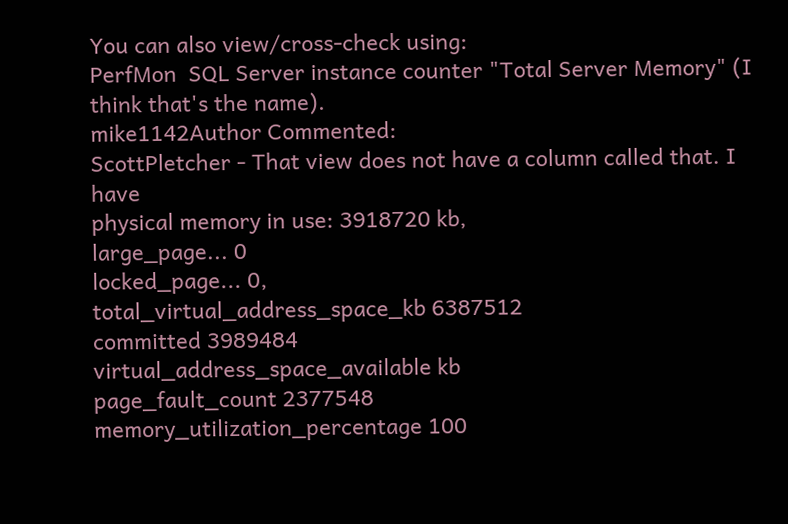You can also view/cross-check using:
PerfMon  SQL Server instance counter "Total Server Memory" (I think that's the name).
mike1142Author Commented:
ScottPletcher - That view does not have a column called that. I have
physical memory in use: 3918720 kb,
large_page... 0
locked_page... 0,
total_virtual_address_space_kb 6387512
committed 3989484
virtual_address_space_available kb
page_fault_count 2377548
memory_utilization_percentage 100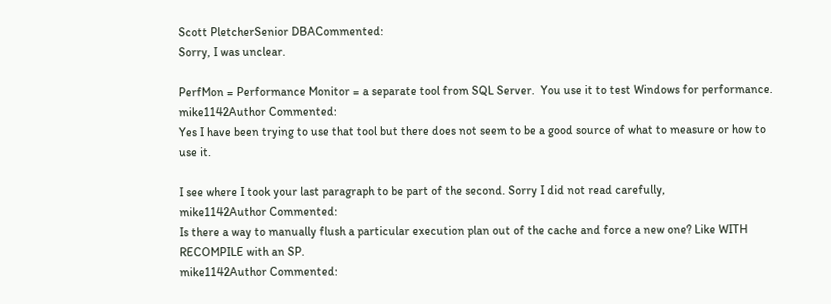Scott PletcherSenior DBACommented:
Sorry, I was unclear.

PerfMon = Performance Monitor = a separate tool from SQL Server.  You use it to test Windows for performance.
mike1142Author Commented:
Yes I have been trying to use that tool but there does not seem to be a good source of what to measure or how to use it.

I see where I took your last paragraph to be part of the second. Sorry I did not read carefully,
mike1142Author Commented:
Is there a way to manually flush a particular execution plan out of the cache and force a new one? Like WITH RECOMPILE with an SP.
mike1142Author Commented: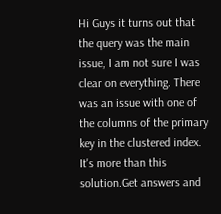Hi Guys it turns out that the query was the main issue, I am not sure I was clear on everything. There was an issue with one of the columns of the primary key in the clustered index.
It's more than this solution.Get answers and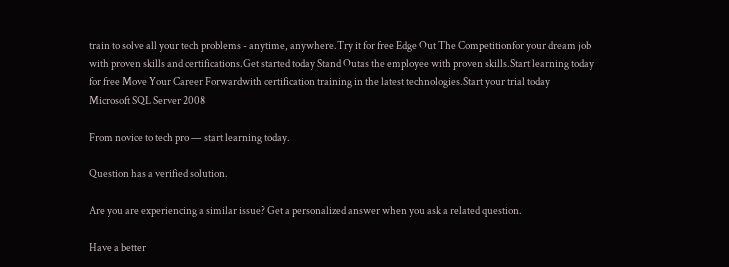train to solve all your tech problems - anytime, anywhere.Try it for free Edge Out The Competitionfor your dream job with proven skills and certifications.Get started today Stand Outas the employee with proven skills.Start learning today for free Move Your Career Forwardwith certification training in the latest technologies.Start your trial today
Microsoft SQL Server 2008

From novice to tech pro — start learning today.

Question has a verified solution.

Are you are experiencing a similar issue? Get a personalized answer when you ask a related question.

Have a better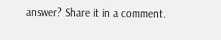answer? Share it in a comment.